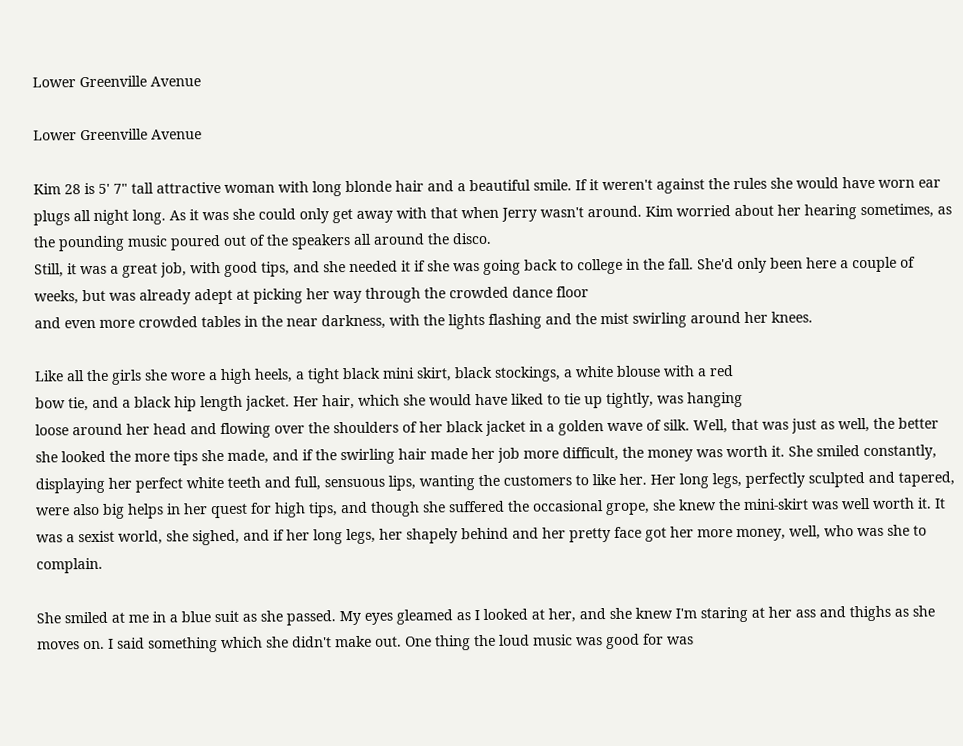Lower Greenville Avenue

Lower Greenville Avenue

Kim 28 is 5' 7" tall attractive woman with long blonde hair and a beautiful smile. If it weren't against the rules she would have worn ear plugs all night long. As it was she could only get away with that when Jerry wasn't around. Kim worried about her hearing sometimes, as the pounding music poured out of the speakers all around the disco.
Still, it was a great job, with good tips, and she needed it if she was going back to college in the fall. She'd only been here a couple of weeks, but was already adept at picking her way through the crowded dance floor
and even more crowded tables in the near darkness, with the lights flashing and the mist swirling around her knees.

Like all the girls she wore a high heels, a tight black mini skirt, black stockings, a white blouse with a red
bow tie, and a black hip length jacket. Her hair, which she would have liked to tie up tightly, was hanging
loose around her head and flowing over the shoulders of her black jacket in a golden wave of silk. Well, that was just as well, the better she looked the more tips she made, and if the swirling hair made her job more difficult, the money was worth it. She smiled constantly, displaying her perfect white teeth and full, sensuous lips, wanting the customers to like her. Her long legs, perfectly sculpted and tapered, were also big helps in her quest for high tips, and though she suffered the occasional grope, she knew the mini-skirt was well worth it. It was a sexist world, she sighed, and if her long legs, her shapely behind and her pretty face got her more money, well, who was she to complain.

She smiled at me in a blue suit as she passed. My eyes gleamed as I looked at her, and she knew I'm staring at her ass and thighs as she moves on. I said something which she didn't make out. One thing the loud music was good for was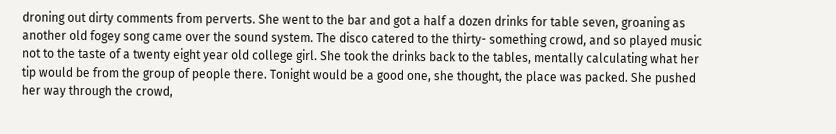droning out dirty comments from perverts. She went to the bar and got a half a dozen drinks for table seven, groaning as another old fogey song came over the sound system. The disco catered to the thirty- something crowd, and so played music not to the taste of a twenty eight year old college girl. She took the drinks back to the tables, mentally calculating what her tip would be from the group of people there. Tonight would be a good one, she thought, the place was packed. She pushed her way through the crowd,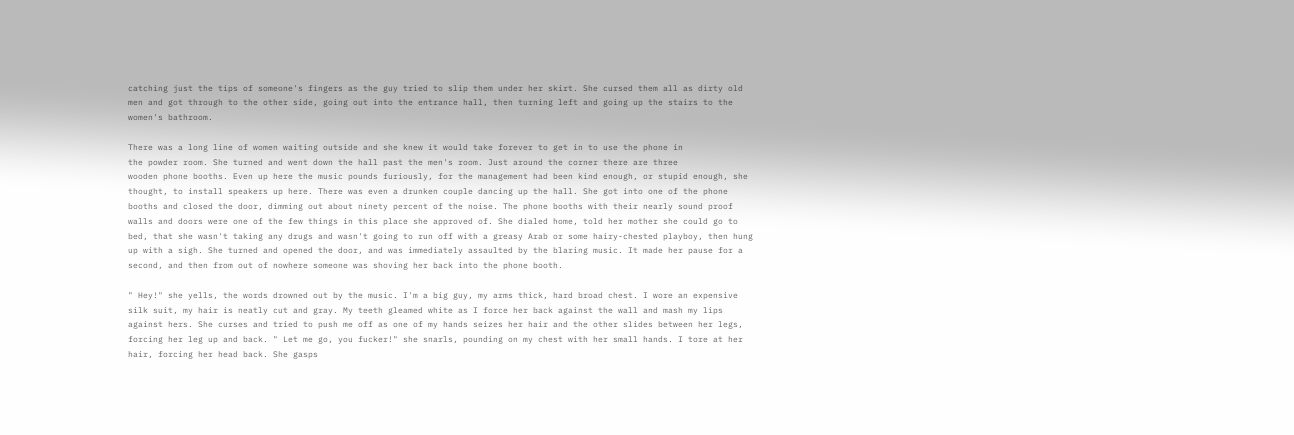catching just the tips of someone's fingers as the guy tried to slip them under her skirt. She cursed them all as dirty old men and got through to the other side, going out into the entrance hall, then turning left and going up the stairs to the women's bathroom.

There was a long line of women waiting outside and she knew it would take forever to get in to use the phone in
the powder room. She turned and went down the hall past the men's room. Just around the corner there are three
wooden phone booths. Even up here the music pounds furiously, for the management had been kind enough, or stupid enough, she thought, to install speakers up here. There was even a drunken couple dancing up the hall. She got into one of the phone booths and closed the door, dimming out about ninety percent of the noise. The phone booths with their nearly sound proof walls and doors were one of the few things in this place she approved of. She dialed home, told her mother she could go to bed, that she wasn't taking any drugs and wasn't going to run off with a greasy Arab or some hairy-chested playboy, then hung up with a sigh. She turned and opened the door, and was immediately assaulted by the blaring music. It made her pause for a second, and then from out of nowhere someone was shoving her back into the phone booth.

" Hey!" she yells, the words drowned out by the music. I'm a big guy, my arms thick, hard broad chest. I wore an expensive silk suit, my hair is neatly cut and gray. My teeth gleamed white as I force her back against the wall and mash my lips against hers. She curses and tried to push me off as one of my hands seizes her hair and the other slides between her legs, forcing her leg up and back. " Let me go, you fucker!" she snarls, pounding on my chest with her small hands. I tore at her hair, forcing her head back. She gasps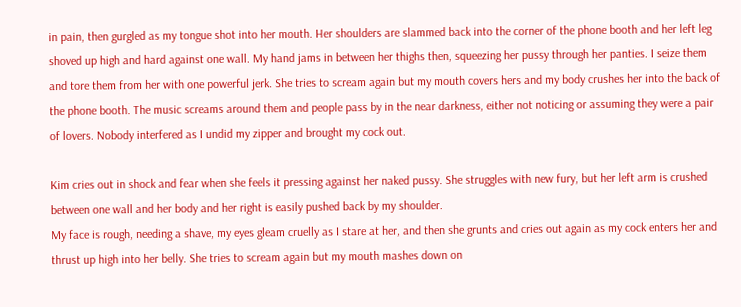in pain, then gurgled as my tongue shot into her mouth. Her shoulders are slammed back into the corner of the phone booth and her left leg shoved up high and hard against one wall. My hand jams in between her thighs then, squeezing her pussy through her panties. I seize them and tore them from her with one powerful jerk. She tries to scream again but my mouth covers hers and my body crushes her into the back of the phone booth. The music screams around them and people pass by in the near darkness, either not noticing or assuming they were a pair of lovers. Nobody interfered as I undid my zipper and brought my cock out.

Kim cries out in shock and fear when she feels it pressing against her naked pussy. She struggles with new fury, but her left arm is crushed between one wall and her body and her right is easily pushed back by my shoulder.
My face is rough, needing a shave, my eyes gleam cruelly as I stare at her, and then she grunts and cries out again as my cock enters her and thrust up high into her belly. She tries to scream again but my mouth mashes down on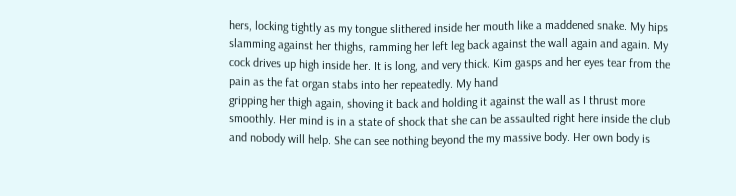hers, locking tightly as my tongue slithered inside her mouth like a maddened snake. My hips slamming against her thighs, ramming her left leg back against the wall again and again. My cock drives up high inside her. It is long, and very thick. Kim gasps and her eyes tear from the pain as the fat organ stabs into her repeatedly. My hand
gripping her thigh again, shoving it back and holding it against the wall as I thrust more smoothly. Her mind is in a state of shock that she can be assaulted right here inside the club and nobody will help. She can see nothing beyond the my massive body. Her own body is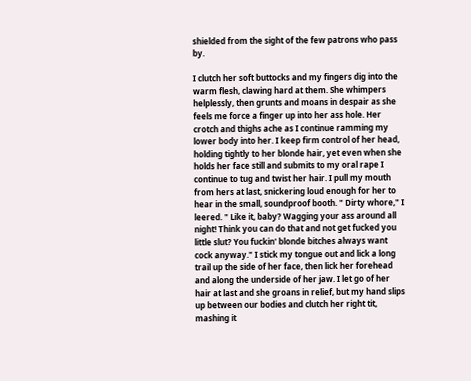shielded from the sight of the few patrons who pass by.

I clutch her soft buttocks and my fingers dig into the warm flesh, clawing hard at them. She whimpers helplessly, then grunts and moans in despair as she feels me force a finger up into her ass hole. Her crotch and thighs ache as I continue ramming my lower body into her. I keep firm control of her head, holding tightly to her blonde hair, yet even when she holds her face still and submits to my oral rape I continue to tug and twist her hair. I pull my mouth from hers at last, snickering loud enough for her to hear in the small, soundproof booth. " Dirty whore," I leered. " Like it, baby? Wagging your ass around all night! Think you can do that and not get fucked you little slut? You fuckin' blonde bitches always want cock anyway." I stick my tongue out and lick a long trail up the side of her face, then lick her forehead and along the underside of her jaw. I let go of her hair at last and she groans in relief, but my hand slips up between our bodies and clutch her right tit, mashing it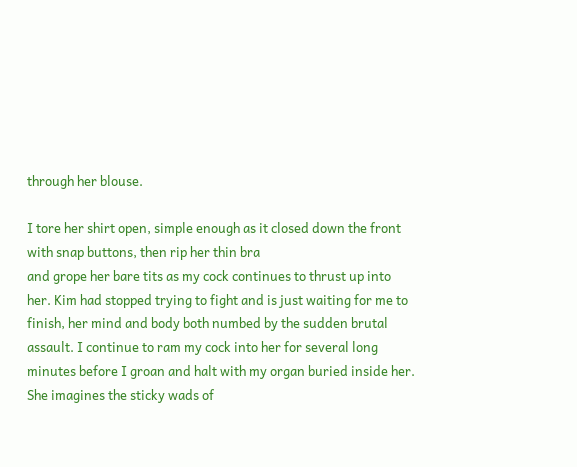through her blouse.

I tore her shirt open, simple enough as it closed down the front with snap buttons, then rip her thin bra
and grope her bare tits as my cock continues to thrust up into her. Kim had stopped trying to fight and is just waiting for me to finish, her mind and body both numbed by the sudden brutal assault. I continue to ram my cock into her for several long minutes before I groan and halt with my organ buried inside her. She imagines the sticky wads of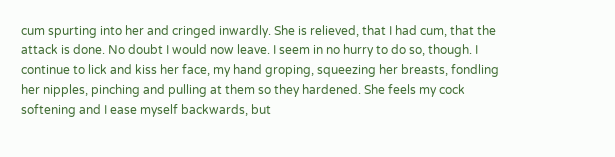cum spurting into her and cringed inwardly. She is relieved, that I had cum, that the attack is done. No doubt I would now leave. I seem in no hurry to do so, though. I continue to lick and kiss her face, my hand groping, squeezing her breasts, fondling her nipples, pinching and pulling at them so they hardened. She feels my cock softening and I ease myself backwards, but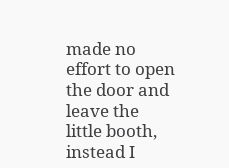made no effort to open the door and leave the little booth, instead I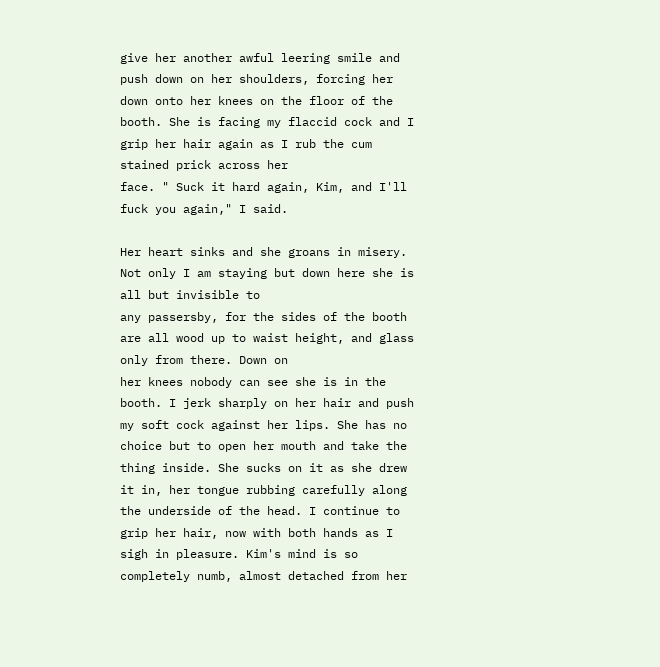give her another awful leering smile and push down on her shoulders, forcing her down onto her knees on the floor of the booth. She is facing my flaccid cock and I grip her hair again as I rub the cum stained prick across her
face. " Suck it hard again, Kim, and I'll fuck you again," I said.

Her heart sinks and she groans in misery. Not only I am staying but down here she is all but invisible to
any passersby, for the sides of the booth are all wood up to waist height, and glass only from there. Down on
her knees nobody can see she is in the booth. I jerk sharply on her hair and push my soft cock against her lips. She has no choice but to open her mouth and take the thing inside. She sucks on it as she drew it in, her tongue rubbing carefully along the underside of the head. I continue to grip her hair, now with both hands as I sigh in pleasure. Kim's mind is so completely numb, almost detached from her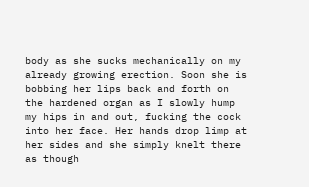body as she sucks mechanically on my already growing erection. Soon she is bobbing her lips back and forth on the hardened organ as I slowly hump my hips in and out, fucking the cock into her face. Her hands drop limp at her sides and she simply knelt there as though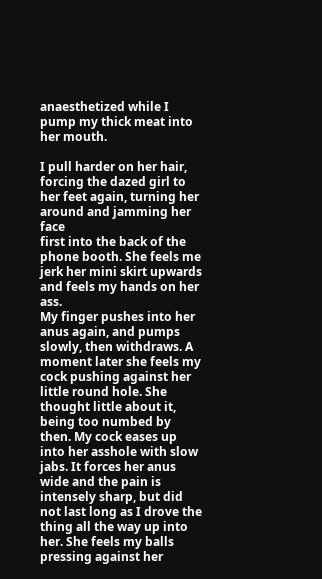anaesthetized while I pump my thick meat into her mouth.

I pull harder on her hair, forcing the dazed girl to her feet again, turning her around and jamming her face
first into the back of the phone booth. She feels me jerk her mini skirt upwards and feels my hands on her ass.
My finger pushes into her anus again, and pumps slowly, then withdraws. A moment later she feels my cock pushing against her little round hole. She thought little about it, being too numbed by then. My cock eases up into her asshole with slow jabs. It forces her anus wide and the pain is intensely sharp, but did not last long as I drove the thing all the way up into her. She feels my balls pressing against her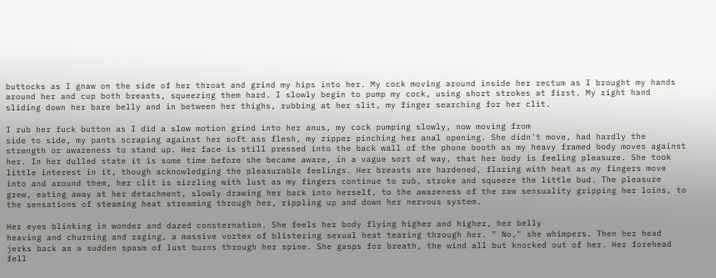buttocks as I gnaw on the side of her throat and grind my hips into her. My cock moving around inside her rectum as I brought my hands around her and cup both breasts, squeezing them hard. I slowly begin to pump my cock, using short strokes at first. My right hand sliding down her bare belly and in between her thighs, rubbing at her slit, my finger searching for her clit.

I rub her fuck button as I did a slow motion grind into her anus, my cock pumping slowly, now moving from
side to side, my pants scraping against her soft ass flesh, my zipper pinching her anal opening. She didn't move, had hardly the strength or awareness to stand up. Her face is still pressed into the back wall of the phone booth as my heavy framed body moves against her. In her dulled state it is some time before she became aware, in a vague sort of way, that her body is feeling pleasure. She took little interest in it, though acknowledging the pleasurable feelings. Her breasts are hardened, flaring with heat as my fingers move into and around them, her clit is sizzling with lust as my fingers continue to rub, stroke and squeeze the little bud. The pleasure grew, eating away at her detachment, slowly drawing her back into herself, to the awareness of the raw sensuality gripping her loins, to the sensations of steaming heat streaming through her, rippling up and down her nervous system.

Her eyes blinking in wonder and dazed consternation. She feels her body flying higher and higher, her belly
heaving and churning and raging, a massive vortex of blistering sexual heat tearing through her. " No," she whimpers. Then her head jerks back as a sudden spasm of lust burns through her spine. She gasps for breath, the wind all but knocked out of her. Her forehead fell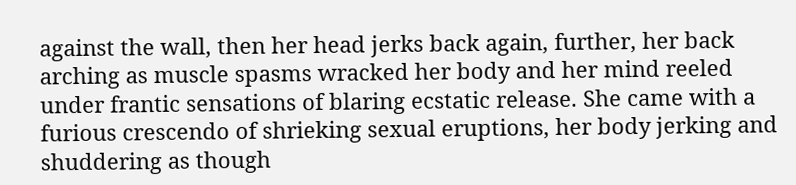against the wall, then her head jerks back again, further, her back arching as muscle spasms wracked her body and her mind reeled under frantic sensations of blaring ecstatic release. She came with a furious crescendo of shrieking sexual eruptions, her body jerking and shuddering as though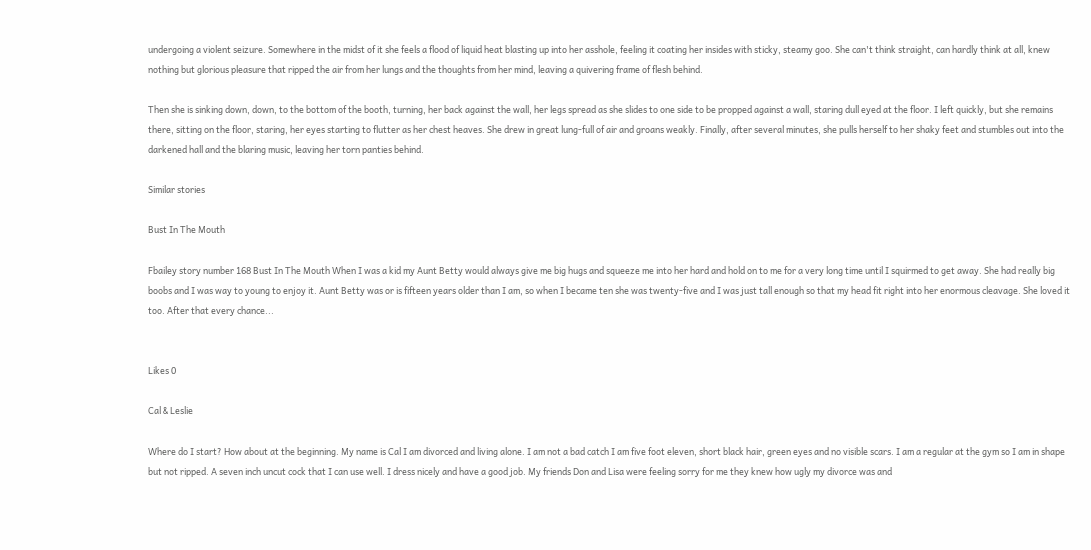undergoing a violent seizure. Somewhere in the midst of it she feels a flood of liquid heat blasting up into her asshole, feeling it coating her insides with sticky, steamy goo. She can't think straight, can hardly think at all, knew nothing but glorious pleasure that ripped the air from her lungs and the thoughts from her mind, leaving a quivering frame of flesh behind.

Then she is sinking down, down, to the bottom of the booth, turning, her back against the wall, her legs spread as she slides to one side to be propped against a wall, staring dull eyed at the floor. I left quickly, but she remains there, sitting on the floor, staring, her eyes starting to flutter as her chest heaves. She drew in great lung-full of air and groans weakly. Finally, after several minutes, she pulls herself to her shaky feet and stumbles out into the darkened hall and the blaring music, leaving her torn panties behind.

Similar stories

Bust In The Mouth

Fbailey story number 168 Bust In The Mouth When I was a kid my Aunt Betty would always give me big hugs and squeeze me into her hard and hold on to me for a very long time until I squirmed to get away. She had really big boobs and I was way to young to enjoy it. Aunt Betty was or is fifteen years older than I am, so when I became ten she was twenty-five and I was just tall enough so that my head fit right into her enormous cleavage. She loved it too. After that every chance...


Likes 0

Cal & Leslie

Where do I start? How about at the beginning. My name is Cal I am divorced and living alone. I am not a bad catch I am five foot eleven, short black hair, green eyes and no visible scars. I am a regular at the gym so I am in shape but not ripped. A seven inch uncut cock that I can use well. I dress nicely and have a good job. My friends Don and Lisa were feeling sorry for me they knew how ugly my divorce was and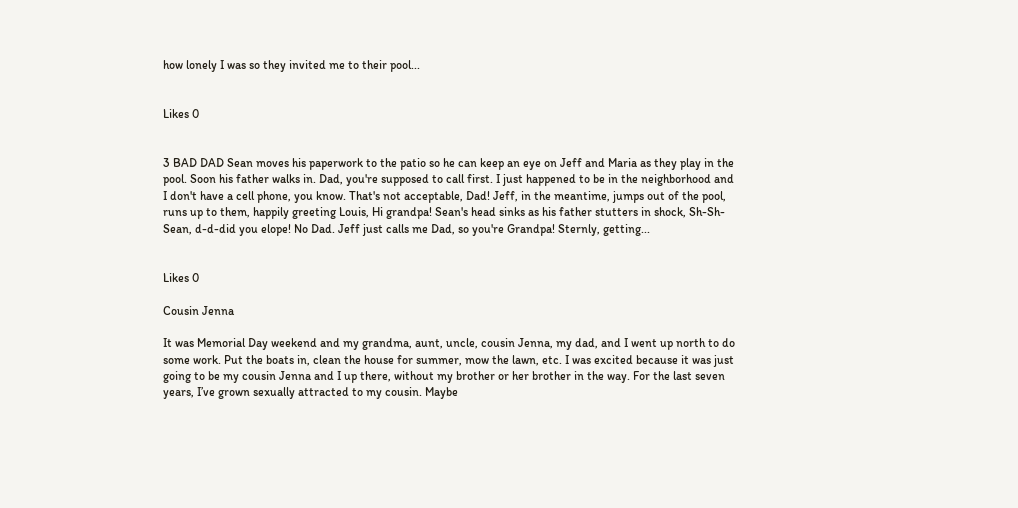how lonely I was so they invited me to their pool...


Likes 0


3 BAD DAD Sean moves his paperwork to the patio so he can keep an eye on Jeff and Maria as they play in the pool. Soon his father walks in. Dad, you're supposed to call first. I just happened to be in the neighborhood and I don't have a cell phone, you know. That's not acceptable, Dad! Jeff, in the meantime, jumps out of the pool, runs up to them, happily greeting Louis, Hi grandpa! Sean's head sinks as his father stutters in shock, Sh-Sh-Sean, d-d-did you elope! No Dad. Jeff just calls me Dad, so you're Grandpa! Sternly, getting...


Likes 0

Cousin Jenna

It was Memorial Day weekend and my grandma, aunt, uncle, cousin Jenna, my dad, and I went up north to do some work. Put the boats in, clean the house for summer, mow the lawn, etc. I was excited because it was just going to be my cousin Jenna and I up there, without my brother or her brother in the way. For the last seven years, I’ve grown sexually attracted to my cousin. Maybe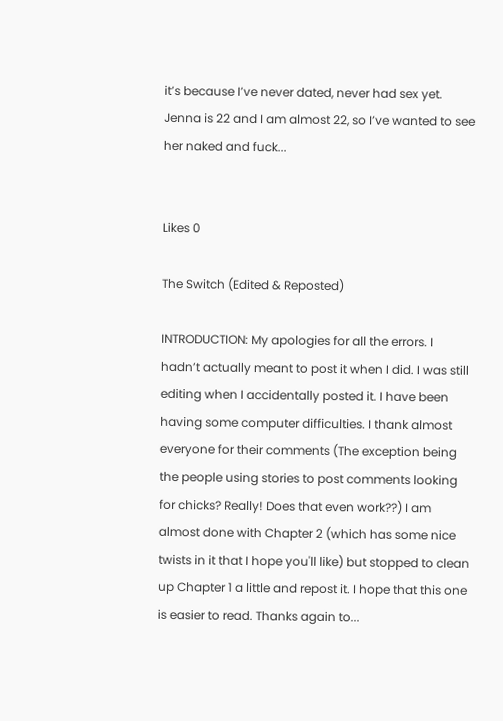it’s because I’ve never dated, never had sex yet. Jenna is 22 and I am almost 22, so I’ve wanted to see her naked and fuck...


Likes 0

The Switch (Edited & Reposted)

INTRODUCTION: My apologies for all the errors. I hadn’t actually meant to post it when I did. I was still editing when I accidentally posted it. I have been having some computer difficulties. I thank almost everyone for their comments (The exception being the people using stories to post comments looking for chicks? Really! Does that even work??) I am almost done with Chapter 2 (which has some nice twists in it that I hope you'll like) but stopped to clean up Chapter 1 a little and repost it. I hope that this one is easier to read. Thanks again to...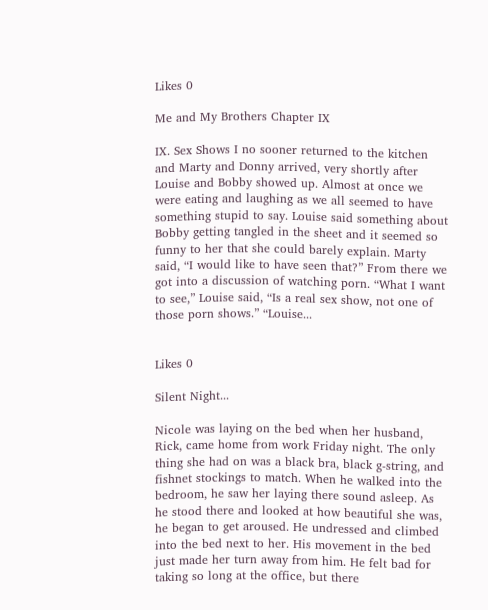Likes 0

Me and My Brothers Chapter IX

IX. Sex Shows I no sooner returned to the kitchen and Marty and Donny arrived, very shortly after Louise and Bobby showed up. Almost at once we were eating and laughing as we all seemed to have something stupid to say. Louise said something about Bobby getting tangled in the sheet and it seemed so funny to her that she could barely explain. Marty said, “I would like to have seen that?” From there we got into a discussion of watching porn. “What I want to see,” Louise said, “Is a real sex show, not one of those porn shows.” “Louise...


Likes 0

Silent Night...

Nicole was laying on the bed when her husband, Rick, came home from work Friday night. The only thing she had on was a black bra, black g-string, and fishnet stockings to match. When he walked into the bedroom, he saw her laying there sound asleep. As he stood there and looked at how beautiful she was, he began to get aroused. He undressed and climbed into the bed next to her. His movement in the bed just made her turn away from him. He felt bad for taking so long at the office, but there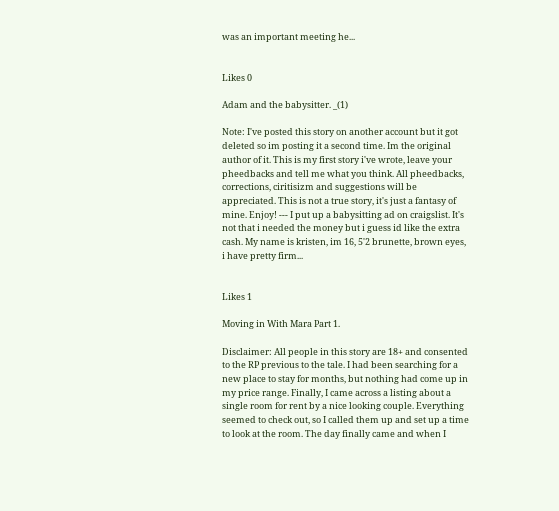was an important meeting he...


Likes 0

Adam and the babysitter. _(1)

Note: I've posted this story on another account but it got deleted so im posting it a second time. Im the original author of it. This is my first story i've wrote, leave your pheedbacks and tell me what you think. All pheedbacks, corrections, ciritisizm and suggestions will be appreciated. This is not a true story, it's just a fantasy of mine. Enjoy! --- I put up a babysitting ad on craigslist. It's not that i needed the money but i guess id like the extra cash. My name is kristen, im 16, 5'2 brunette, brown eyes, i have pretty firm...


Likes 1

Moving in With Mara Part 1.

Disclaimer: All people in this story are 18+ and consented to the RP previous to the tale. I had been searching for a new place to stay for months, but nothing had come up in my price range. Finally, I came across a listing about a single room for rent by a nice looking couple. Everything seemed to check out, so I called them up and set up a time to look at the room. The day finally came and when I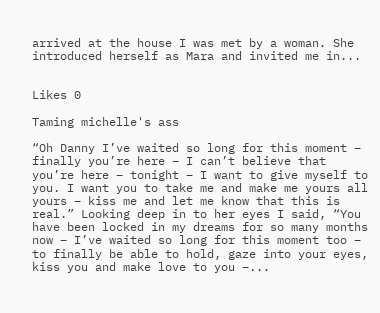arrived at the house I was met by a woman. She introduced herself as Mara and invited me in...


Likes 0

Taming michelle's ass

“Oh Danny I’ve waited so long for this moment – finally you’re here – I can’t believe that you’re here – tonight – I want to give myself to you. I want you to take me and make me yours all yours – kiss me and let me know that this is real.” Looking deep in to her eyes I said, “You have been locked in my dreams for so many months now – I’ve waited so long for this moment too – to finally be able to hold, gaze into your eyes, kiss you and make love to you –...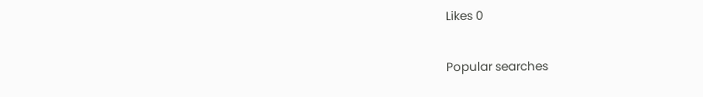Likes 0

Popular searches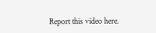Report this video here.